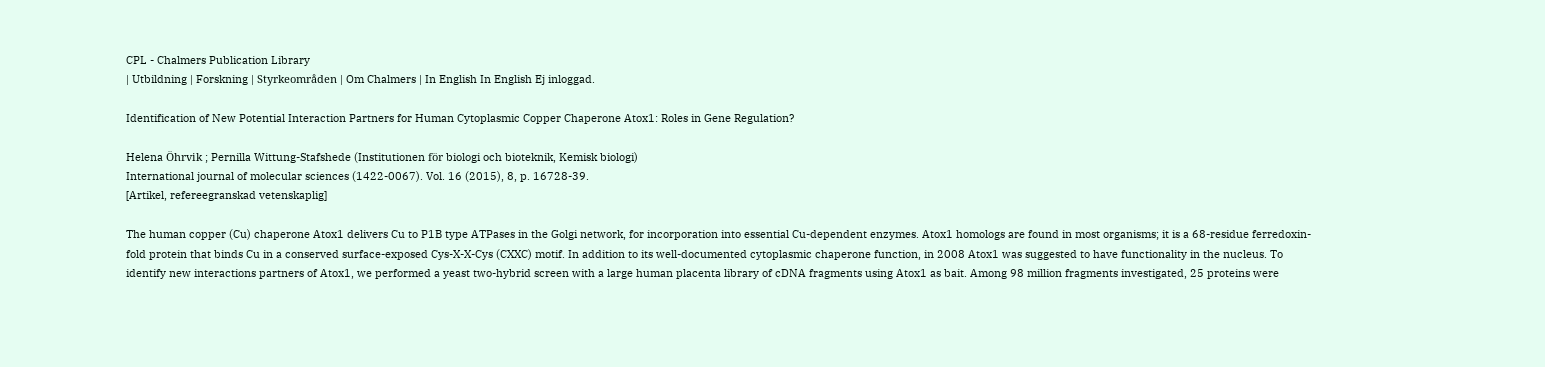CPL - Chalmers Publication Library
| Utbildning | Forskning | Styrkeområden | Om Chalmers | In English In English Ej inloggad.

Identification of New Potential Interaction Partners for Human Cytoplasmic Copper Chaperone Atox1: Roles in Gene Regulation?

Helena Öhrvik ; Pernilla Wittung-Stafshede (Institutionen för biologi och bioteknik, Kemisk biologi)
International journal of molecular sciences (1422-0067). Vol. 16 (2015), 8, p. 16728-39.
[Artikel, refereegranskad vetenskaplig]

The human copper (Cu) chaperone Atox1 delivers Cu to P1B type ATPases in the Golgi network, for incorporation into essential Cu-dependent enzymes. Atox1 homologs are found in most organisms; it is a 68-residue ferredoxin-fold protein that binds Cu in a conserved surface-exposed Cys-X-X-Cys (CXXC) motif. In addition to its well-documented cytoplasmic chaperone function, in 2008 Atox1 was suggested to have functionality in the nucleus. To identify new interactions partners of Atox1, we performed a yeast two-hybrid screen with a large human placenta library of cDNA fragments using Atox1 as bait. Among 98 million fragments investigated, 25 proteins were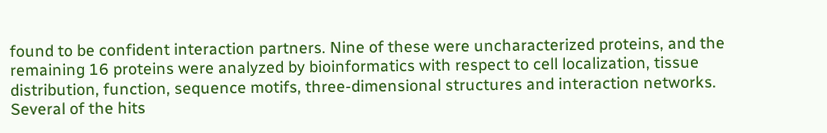found to be confident interaction partners. Nine of these were uncharacterized proteins, and the remaining 16 proteins were analyzed by bioinformatics with respect to cell localization, tissue distribution, function, sequence motifs, three-dimensional structures and interaction networks. Several of the hits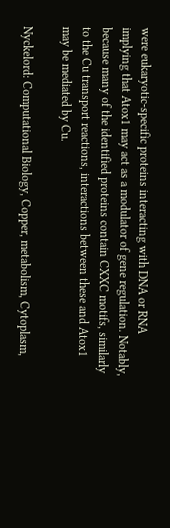were eukaryotic-specific proteins interacting with DNA or RNA implying that Atox1 may act as a modulator of gene regulation. Notably, because many of the identified proteins contain CXXC motifs, similarly to the Cu transport reactions, interactions between these and Atox1 may be mediated by Cu.

Nyckelord: Computational Biology, Copper, metabolism, Cytoplasm,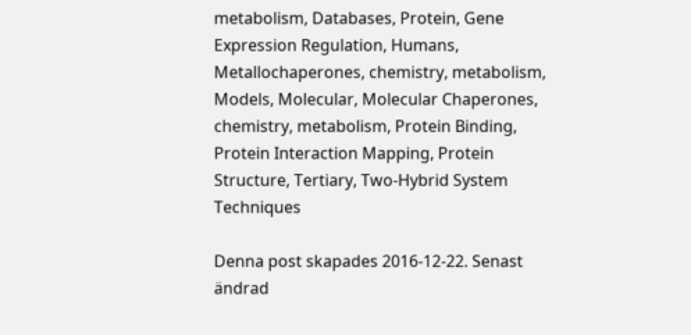metabolism, Databases, Protein, Gene Expression Regulation, Humans, Metallochaperones, chemistry, metabolism, Models, Molecular, Molecular Chaperones, chemistry, metabolism, Protein Binding, Protein Interaction Mapping, Protein Structure, Tertiary, Two-Hybrid System Techniques

Denna post skapades 2016-12-22. Senast ändrad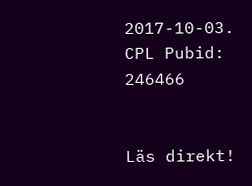2017-10-03.
CPL Pubid: 246466


Läs direkt!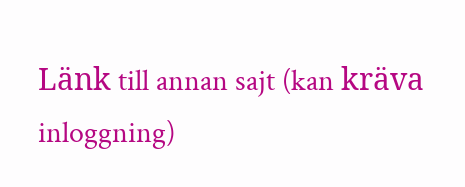Länk till annan sajt (kan kräva inloggning)